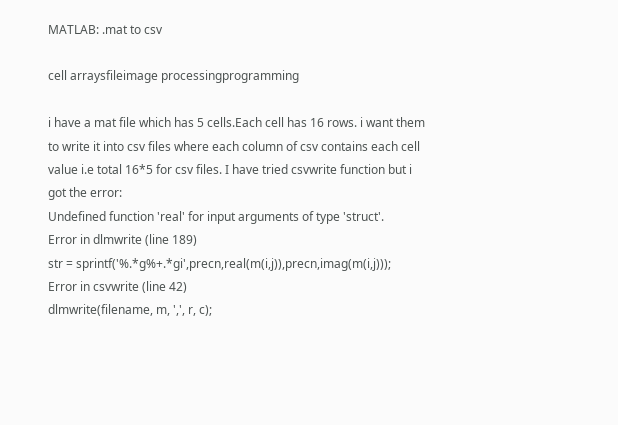MATLAB: .mat to csv

cell arraysfileimage processingprogramming

i have a mat file which has 5 cells.Each cell has 16 rows. i want them to write it into csv files where each column of csv contains each cell value i.e total 16*5 for csv files. I have tried csvwrite function but i got the error:
Undefined function 'real' for input arguments of type 'struct'.
Error in dlmwrite (line 189)
str = sprintf('%.*g%+.*gi',precn,real(m(i,j)),precn,imag(m(i,j)));
Error in csvwrite (line 42)
dlmwrite(filename, m, ',', r, c);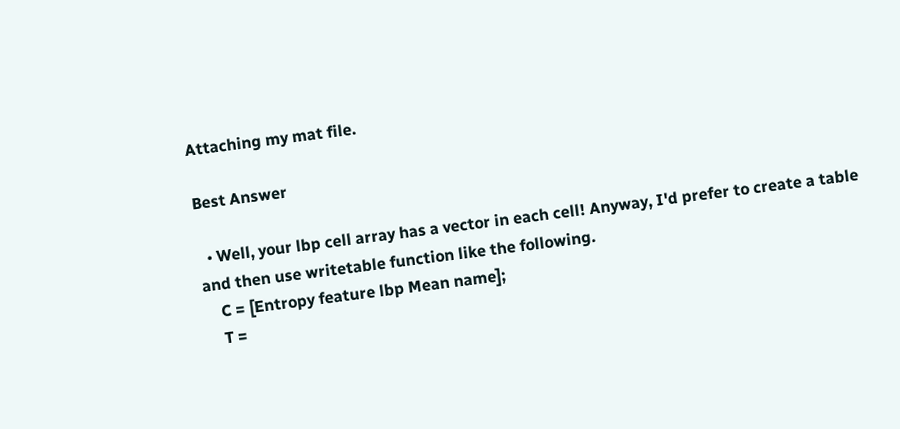Attaching my mat file.

Best Answer

  • Well, your lbp cell array has a vector in each cell! Anyway, I'd prefer to create a table and then use writetable function like the following.
    C = [Entropy feature lbp Mean name];
    T =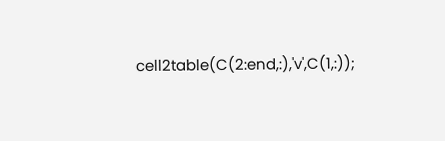cell2table(C(2:end,:),'v',C(1,:));